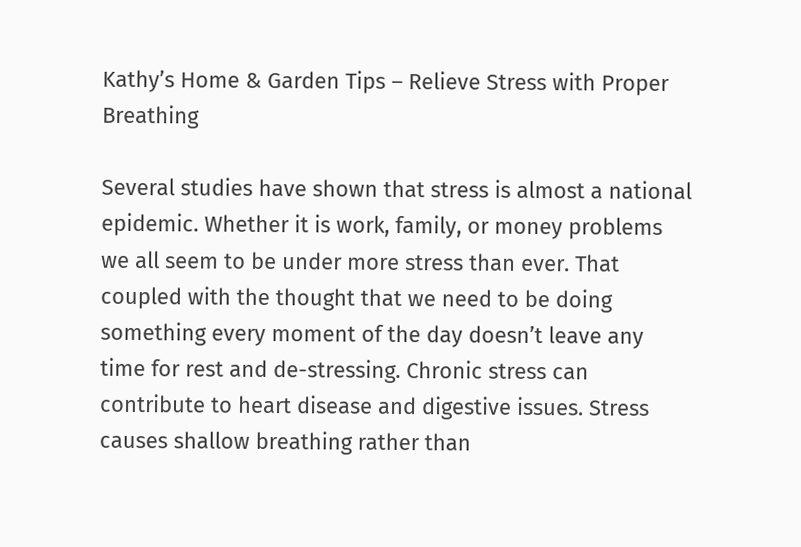Kathy’s Home & Garden Tips – Relieve Stress with Proper Breathing

Several studies have shown that stress is almost a national epidemic. Whether it is work, family, or money problems we all seem to be under more stress than ever. That coupled with the thought that we need to be doing something every moment of the day doesn’t leave any time for rest and de-stressing. Chronic stress can contribute to heart disease and digestive issues. Stress causes shallow breathing rather than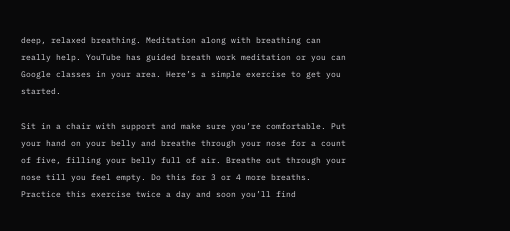deep, relaxed breathing. Meditation along with breathing can really help. YouTube has guided breath work meditation or you can Google classes in your area. Here’s a simple exercise to get you started.

Sit in a chair with support and make sure you’re comfortable. Put your hand on your belly and breathe through your nose for a count of five, filling your belly full of air. Breathe out through your nose till you feel empty. Do this for 3 or 4 more breaths. Practice this exercise twice a day and soon you’ll find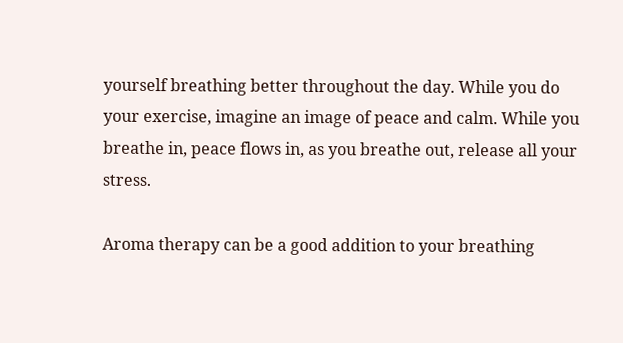yourself breathing better throughout the day. While you do your exercise, imagine an image of peace and calm. While you breathe in, peace flows in, as you breathe out, release all your stress.

Aroma therapy can be a good addition to your breathing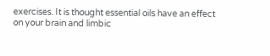exercises. It is thought essential oils have an effect on your brain and limbic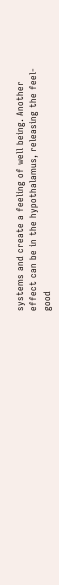systems and create a feeling of well being. Another effect can be in the hypothalamus, releasing the feel-good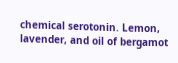chemical serotonin. Lemon, lavender, and oil of bergamot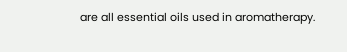are all essential oils used in aromatherapy.